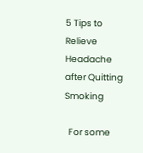5 Tips to Relieve Headache after Quitting Smoking

  For some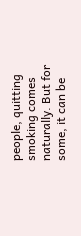people, quitting smoking comes naturally. But for some, it can be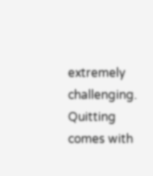extremely challenging. Quitting comes with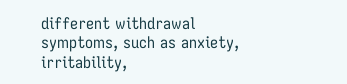different withdrawal symptoms, such as anxiety, irritability,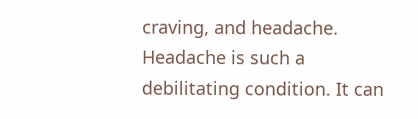craving, and headache. Headache is such a debilitating condition. It can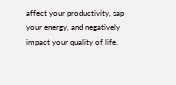affect your productivity, sap your energy, and negatively impact your quality of life.